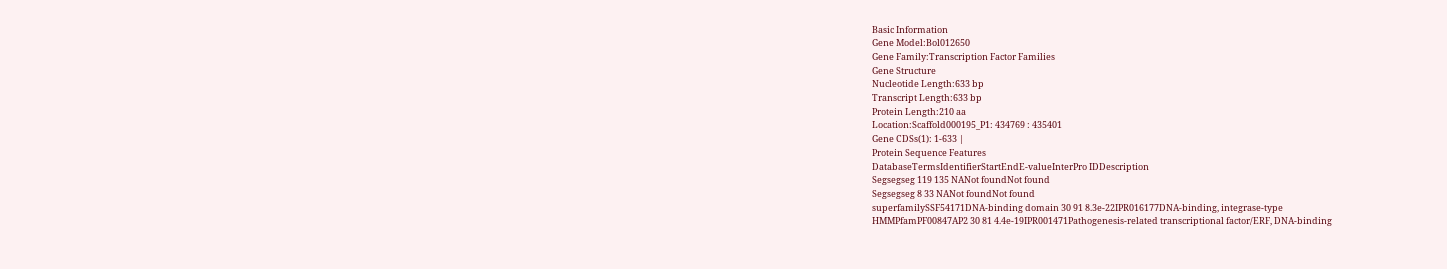Basic Information
Gene Model:Bol012650
Gene Family:Transcription Factor Families
Gene Structure
Nucleotide Length:633 bp
Transcript Length:633 bp
Protein Length:210 aa
Location:Scaffold000195_P1: 434769 : 435401
Gene CDSs(1): 1-633 |
Protein Sequence Features
DatabaseTermsIdentifierStartEndE-valueInterPro IDDescription
Segsegseg 119 135 NANot foundNot found
Segsegseg 8 33 NANot foundNot found
superfamilySSF54171DNA-binding domain 30 91 8.3e-22IPR016177DNA-binding, integrase-type
HMMPfamPF00847AP2 30 81 4.4e-19IPR001471Pathogenesis-related transcriptional factor/ERF, DNA-binding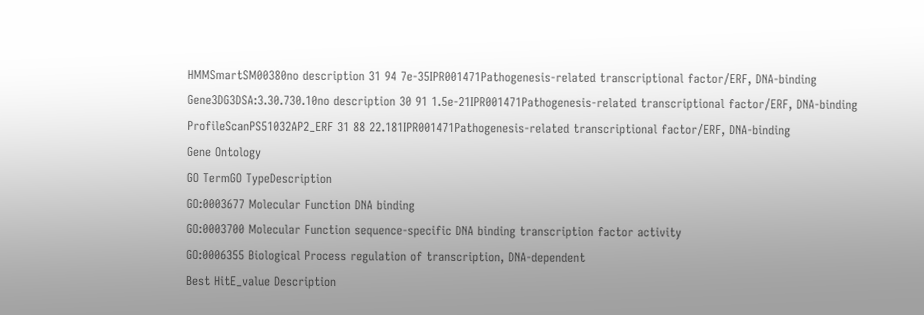HMMSmartSM00380no description 31 94 7e-35IPR001471Pathogenesis-related transcriptional factor/ERF, DNA-binding
Gene3DG3DSA:3.30.730.10no description 30 91 1.5e-21IPR001471Pathogenesis-related transcriptional factor/ERF, DNA-binding
ProfileScanPS51032AP2_ERF 31 88 22.181IPR001471Pathogenesis-related transcriptional factor/ERF, DNA-binding
Gene Ontology
GO TermGO TypeDescription
GO:0003677 Molecular Function DNA binding
GO:0003700 Molecular Function sequence-specific DNA binding transcription factor activity
GO:0006355 Biological Process regulation of transcription, DNA-dependent
Best HitE_value Description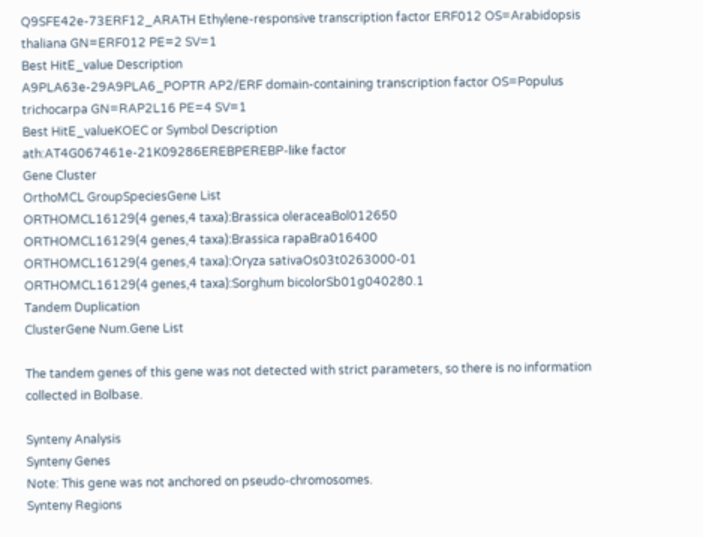Q9SFE42e-73ERF12_ARATH Ethylene-responsive transcription factor ERF012 OS=Arabidopsis thaliana GN=ERF012 PE=2 SV=1
Best HitE_value Description
A9PLA63e-29A9PLA6_POPTR AP2/ERF domain-containing transcription factor OS=Populus trichocarpa GN=RAP2L16 PE=4 SV=1
Best HitE_valueKOEC or Symbol Description
ath:AT4G067461e-21K09286EREBPEREBP-like factor
Gene Cluster
OrthoMCL GroupSpeciesGene List
ORTHOMCL16129(4 genes,4 taxa):Brassica oleraceaBol012650
ORTHOMCL16129(4 genes,4 taxa):Brassica rapaBra016400
ORTHOMCL16129(4 genes,4 taxa):Oryza sativaOs03t0263000-01
ORTHOMCL16129(4 genes,4 taxa):Sorghum bicolorSb01g040280.1
Tandem Duplication
ClusterGene Num.Gene List

The tandem genes of this gene was not detected with strict parameters, so there is no information collected in Bolbase.

Synteny Analysis
Synteny Genes
Note: This gene was not anchored on pseudo-chromosomes.
Synteny Regions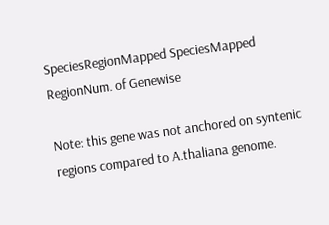SpeciesRegionMapped SpeciesMapped RegionNum. of Genewise

Note: this gene was not anchored on syntenic regions compared to A.thaliana genome.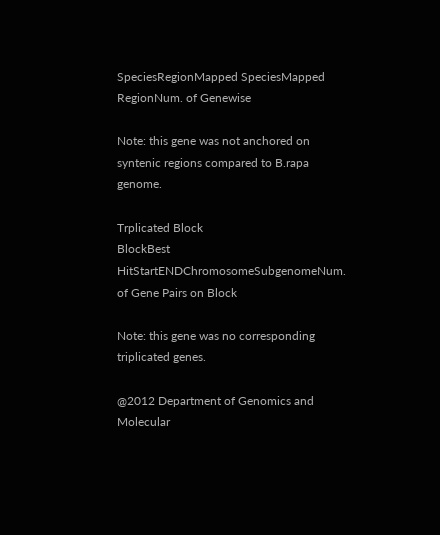SpeciesRegionMapped SpeciesMapped RegionNum. of Genewise

Note: this gene was not anchored on syntenic regions compared to B.rapa genome.

Trplicated Block
BlockBest HitStartENDChromosomeSubgenomeNum. of Gene Pairs on Block

Note: this gene was no corresponding triplicated genes.

@2012 Department of Genomics and Molecular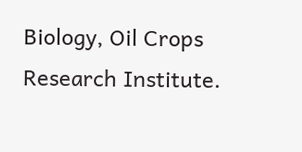Biology, Oil Crops Research Institute.